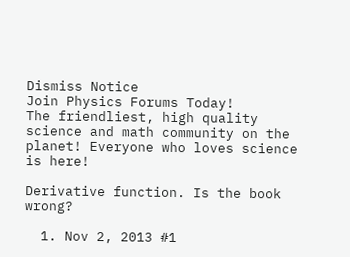Dismiss Notice
Join Physics Forums Today!
The friendliest, high quality science and math community on the planet! Everyone who loves science is here!

Derivative function. Is the book wrong?

  1. Nov 2, 2013 #1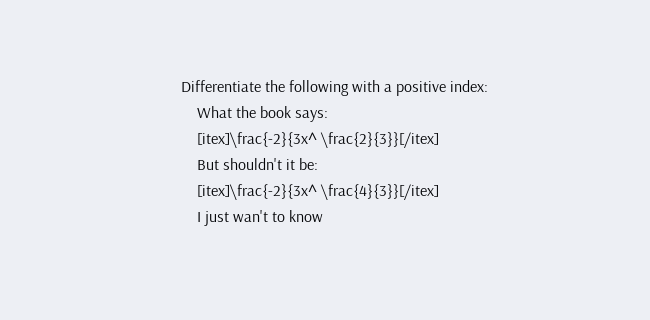Differentiate the following with a positive index:
    What the book says:
    [itex]\frac{-2}{3x^ \frac{2}{3}}[/itex]
    But shouldn't it be:
    [itex]\frac{-2}{3x^ \frac{4}{3}}[/itex]
    I just wan't to know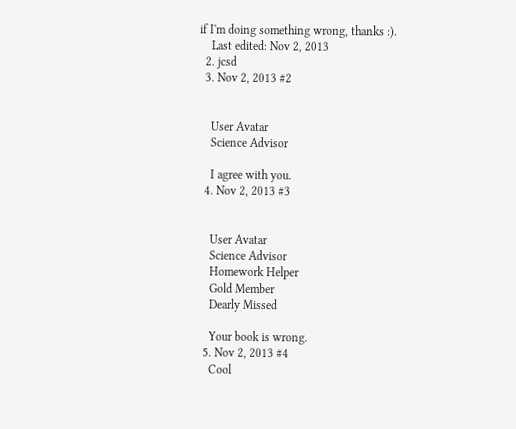if I'm doing something wrong, thanks :).
    Last edited: Nov 2, 2013
  2. jcsd
  3. Nov 2, 2013 #2


    User Avatar
    Science Advisor

    I agree with you.
  4. Nov 2, 2013 #3


    User Avatar
    Science Advisor
    Homework Helper
    Gold Member
    Dearly Missed

    Your book is wrong.
  5. Nov 2, 2013 #4
    Cool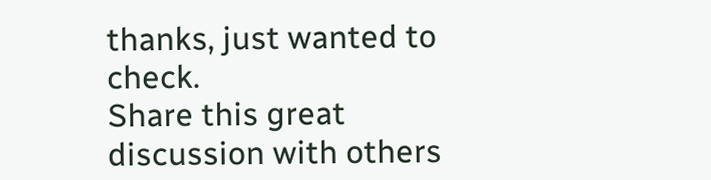thanks, just wanted to check.
Share this great discussion with others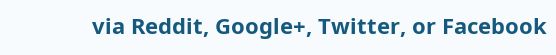via Reddit, Google+, Twitter, or Facebook